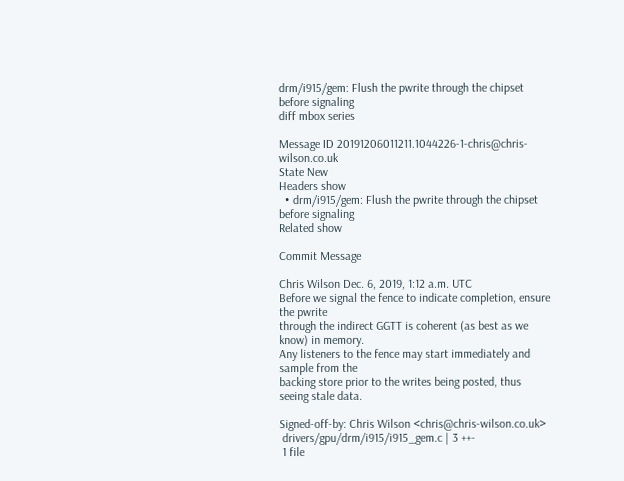drm/i915/gem: Flush the pwrite through the chipset before signaling
diff mbox series

Message ID 20191206011211.1044226-1-chris@chris-wilson.co.uk
State New
Headers show
  • drm/i915/gem: Flush the pwrite through the chipset before signaling
Related show

Commit Message

Chris Wilson Dec. 6, 2019, 1:12 a.m. UTC
Before we signal the fence to indicate completion, ensure the pwrite
through the indirect GGTT is coherent (as best as we know) in memory.
Any listeners to the fence may start immediately and sample from the
backing store prior to the writes being posted, thus seeing stale data.

Signed-off-by: Chris Wilson <chris@chris-wilson.co.uk>
 drivers/gpu/drm/i915/i915_gem.c | 3 ++-
 1 file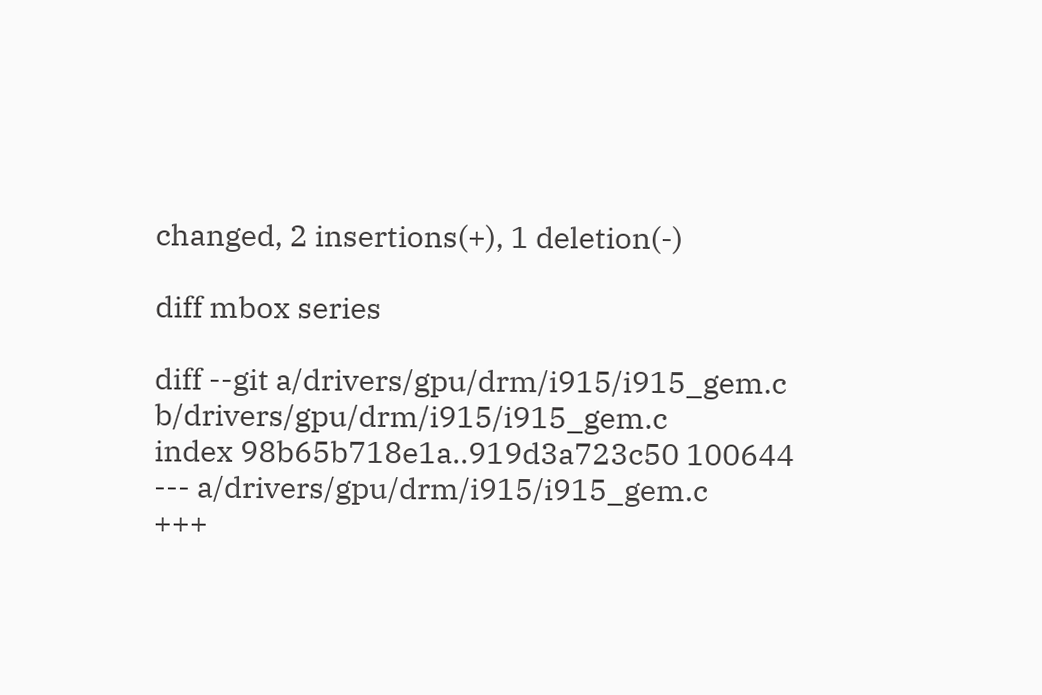changed, 2 insertions(+), 1 deletion(-)

diff mbox series

diff --git a/drivers/gpu/drm/i915/i915_gem.c b/drivers/gpu/drm/i915/i915_gem.c
index 98b65b718e1a..919d3a723c50 100644
--- a/drivers/gpu/drm/i915/i915_gem.c
+++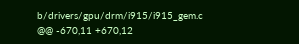b/drivers/gpu/drm/i915/i915_gem.c
@@ -670,11 +670,12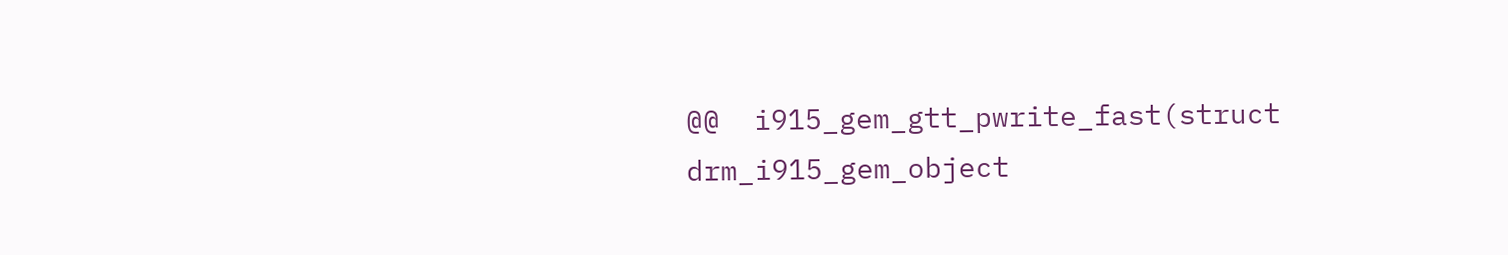@@  i915_gem_gtt_pwrite_fast(struct drm_i915_gem_object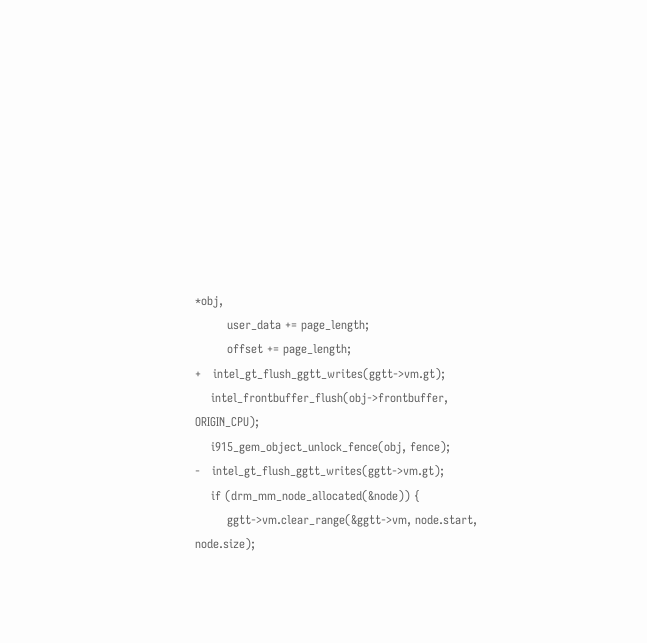*obj,
        user_data += page_length;
        offset += page_length;
+   intel_gt_flush_ggtt_writes(ggtt->vm.gt);
    intel_frontbuffer_flush(obj->frontbuffer, ORIGIN_CPU);
    i915_gem_object_unlock_fence(obj, fence);
-   intel_gt_flush_ggtt_writes(ggtt->vm.gt);
    if (drm_mm_node_allocated(&node)) {
        ggtt->vm.clear_range(&ggtt->vm, node.start, node.size);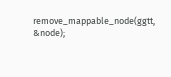remove_mappable_node(ggtt, &node);